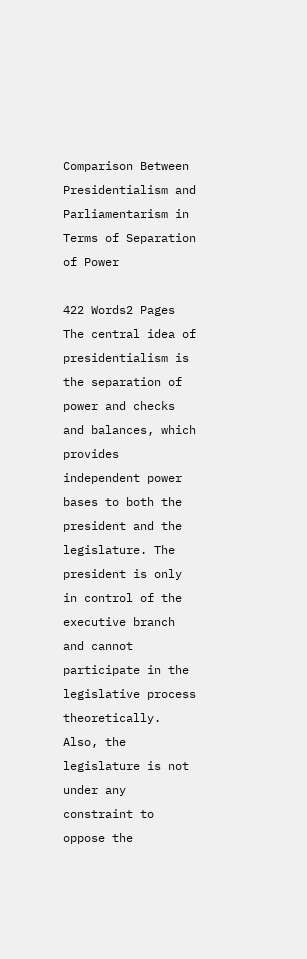Comparison Between Presidentialism and Parliamentarism in Terms of Separation of Power

422 Words2 Pages
The central idea of presidentialism is the separation of power and checks and balances, which provides independent power bases to both the president and the legislature. The president is only in control of the executive branch and cannot participate in the legislative process theoretically. Also, the legislature is not under any constraint to oppose the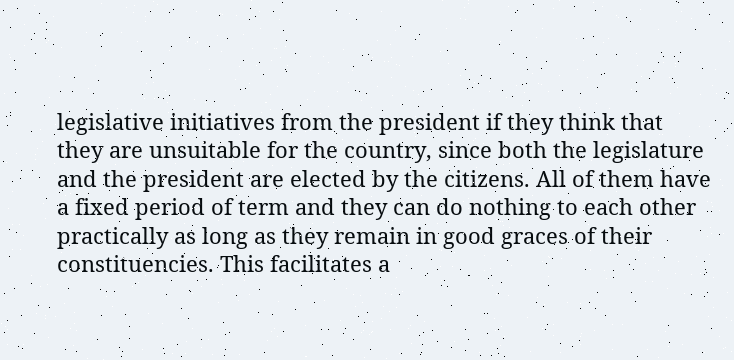legislative initiatives from the president if they think that they are unsuitable for the country, since both the legislature and the president are elected by the citizens. All of them have a fixed period of term and they can do nothing to each other practically as long as they remain in good graces of their constituencies. This facilitates a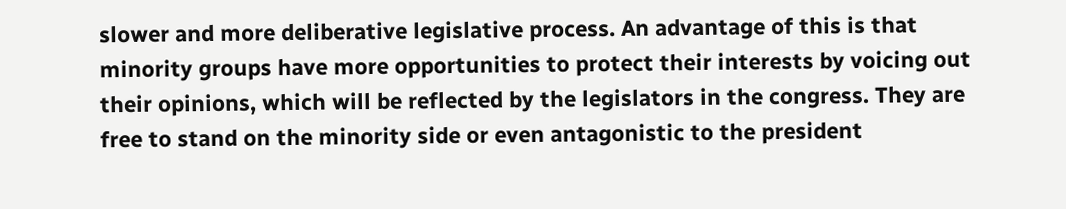slower and more deliberative legislative process. An advantage of this is that minority groups have more opportunities to protect their interests by voicing out their opinions, which will be reflected by the legislators in the congress. They are free to stand on the minority side or even antagonistic to the president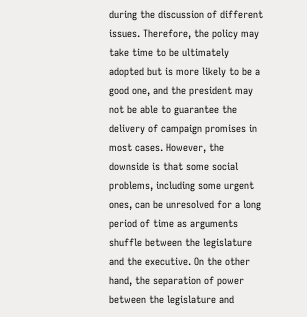during the discussion of different issues. Therefore, the policy may take time to be ultimately adopted but is more likely to be a good one, and the president may not be able to guarantee the delivery of campaign promises in most cases. However, the downside is that some social problems, including some urgent ones, can be unresolved for a long period of time as arguments shuffle between the legislature and the executive. On the other hand, the separation of power between the legislature and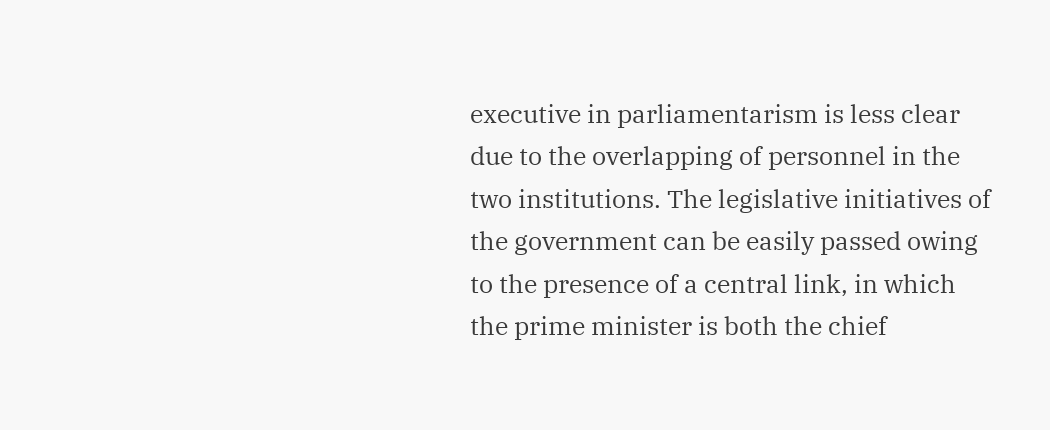executive in parliamentarism is less clear due to the overlapping of personnel in the two institutions. The legislative initiatives of the government can be easily passed owing to the presence of a central link, in which the prime minister is both the chief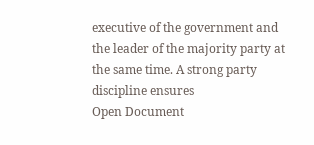executive of the government and the leader of the majority party at the same time. A strong party discipline ensures
Open Document